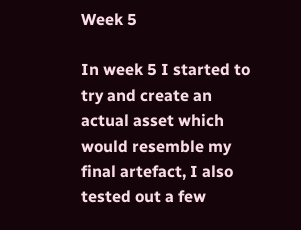Week 5

In week 5 I started to try and create an actual asset which would resemble my final artefact, I also tested out a few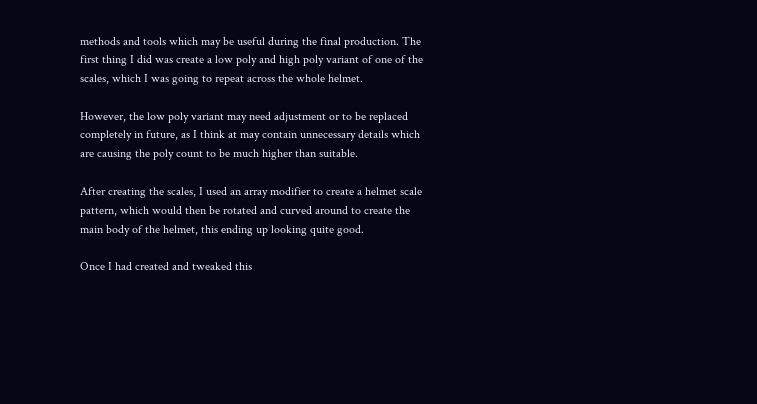methods and tools which may be useful during the final production. The first thing I did was create a low poly and high poly variant of one of the scales, which I was going to repeat across the whole helmet.

However, the low poly variant may need adjustment or to be replaced completely in future, as I think at may contain unnecessary details which are causing the poly count to be much higher than suitable.

After creating the scales, I used an array modifier to create a helmet scale pattern, which would then be rotated and curved around to create the main body of the helmet, this ending up looking quite good.

Once I had created and tweaked this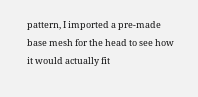pattern, I imported a pre-made base mesh for the head to see how it would actually fit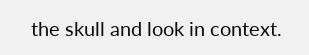the skull and look in context.